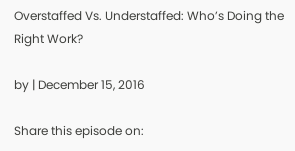Overstaffed Vs. Understaffed: Who’s Doing the Right Work?

by | December 15, 2016

Share this episode on: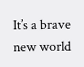It’s a brave new world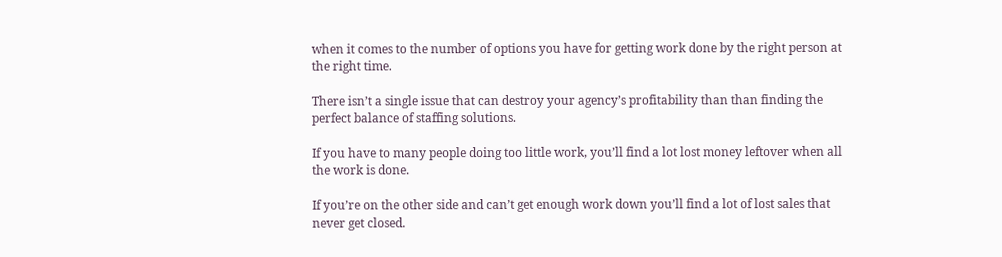when it comes to the number of options you have for getting work done by the right person at the right time.

There isn’t a single issue that can destroy your agency’s profitability than than finding the perfect balance of staffing solutions.

If you have to many people doing too little work, you’ll find a lot lost money leftover when all the work is done.

If you’re on the other side and can’t get enough work down you’ll find a lot of lost sales that never get closed.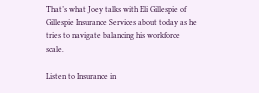That’s what Joey talks with Eli Gillespie of Gillespie Insurance Services about today as he tries to navigate balancing his workforce scale.

Listen to Insurance in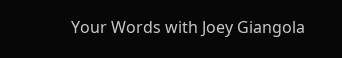Your Words with Joey Giangola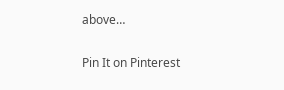above…

Pin It on Pinterest